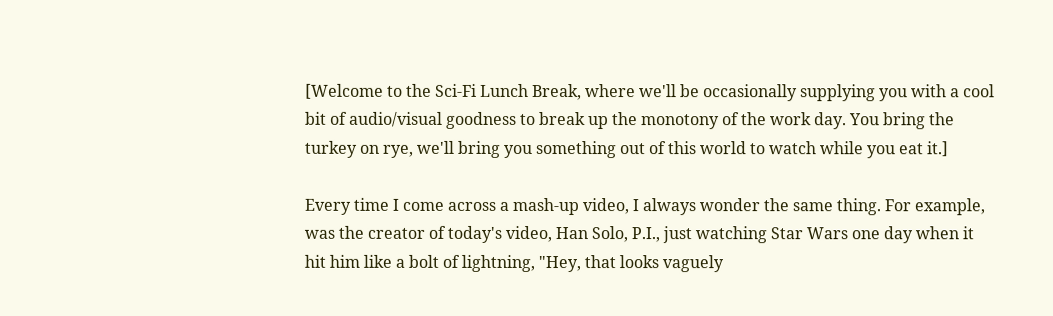[Welcome to the Sci-Fi Lunch Break, where we'll be occasionally supplying you with a cool bit of audio/visual goodness to break up the monotony of the work day. You bring the turkey on rye, we'll bring you something out of this world to watch while you eat it.]

Every time I come across a mash-up video, I always wonder the same thing. For example, was the creator of today's video, Han Solo, P.I., just watching Star Wars one day when it hit him like a bolt of lightning, "Hey, that looks vaguely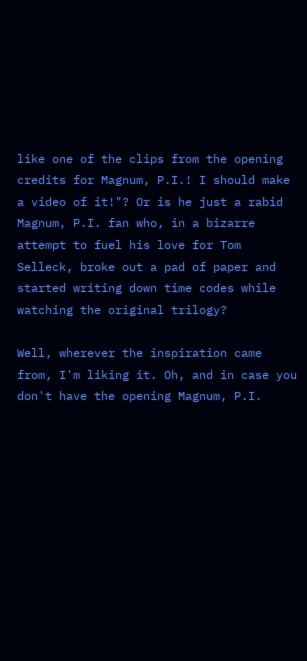like one of the clips from the opening credits for Magnum, P.I.! I should make a video of it!"? Or is he just a rabid Magnum, P.I. fan who, in a bizarre attempt to fuel his love for Tom Selleck, broke out a pad of paper and started writing down time codes while watching the original trilogy?

Well, wherever the inspiration came from, I'm liking it. Oh, and in case you don't have the opening Magnum, P.I.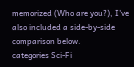memorized (Who are you?), I've also included a side-by-side comparison below.
categories Sci-Fi